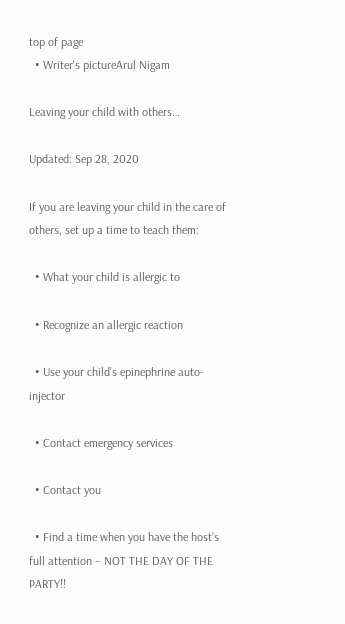top of page
  • Writer's pictureArul Nigam

Leaving your child with others…

Updated: Sep 28, 2020

If you are leaving your child in the care of others, set up a time to teach them:

  • What your child is allergic to

  • Recognize an allergic reaction

  • Use your child’s epinephrine auto-injector

  • Contact emergency services

  • Contact you

  • Find a time when you have the host’s full attention – NOT THE DAY OF THE PARTY!!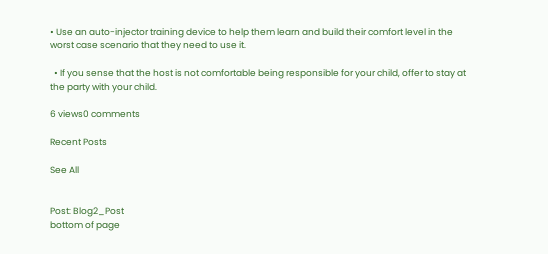• Use an auto-injector training device to help them learn and build their comfort level in the worst case scenario that they need to use it.

  • If you sense that the host is not comfortable being responsible for your child, offer to stay at the party with your child.

6 views0 comments

Recent Posts

See All


Post: Blog2_Post
bottom of page